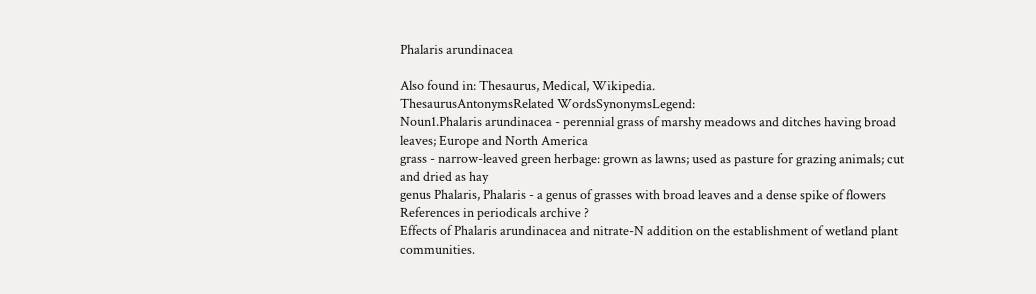Phalaris arundinacea

Also found in: Thesaurus, Medical, Wikipedia.
ThesaurusAntonymsRelated WordsSynonymsLegend:
Noun1.Phalaris arundinacea - perennial grass of marshy meadows and ditches having broad leaves; Europe and North America
grass - narrow-leaved green herbage: grown as lawns; used as pasture for grazing animals; cut and dried as hay
genus Phalaris, Phalaris - a genus of grasses with broad leaves and a dense spike of flowers
References in periodicals archive ?
Effects of Phalaris arundinacea and nitrate-N addition on the establishment of wetland plant communities.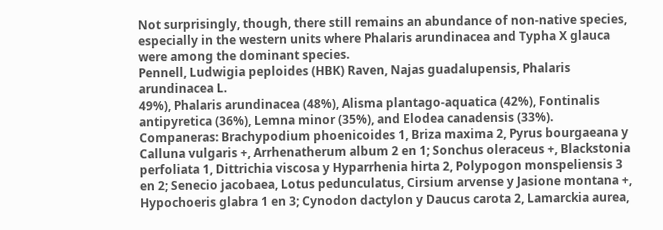Not surprisingly, though, there still remains an abundance of non-native species, especially in the western units where Phalaris arundinacea and Typha X glauca were among the dominant species.
Pennell, Ludwigia peploides (HBK) Raven, Najas guadalupensis, Phalaris arundinacea L.
49%), Phalaris arundinacea (48%), Alisma plantago-aquatica (42%), Fontinalis antipyretica (36%), Lemna minor (35%), and Elodea canadensis (33%).
Companeras: Brachypodium phoenicoides 1, Briza maxima 2, Pyrus bourgaeana y Calluna vulgaris +, Arrhenatherum album 2 en 1; Sonchus oleraceus +, Blackstonia perfoliata 1, Dittrichia viscosa y Hyparrhenia hirta 2, Polypogon monspeliensis 3 en 2; Senecio jacobaea, Lotus pedunculatus, Cirsium arvense y Jasione montana +, Hypochoeris glabra 1 en 3; Cynodon dactylon y Daucus carota 2, Lamarckia aurea,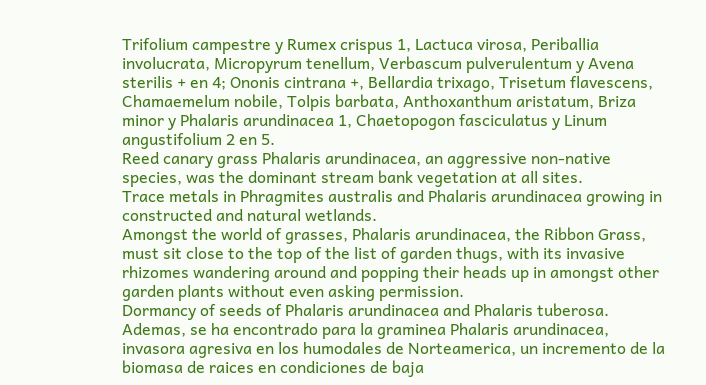Trifolium campestre y Rumex crispus 1, Lactuca virosa, Periballia involucrata, Micropyrum tenellum, Verbascum pulverulentum y Avena sterilis + en 4; Ononis cintrana +, Bellardia trixago, Trisetum flavescens, Chamaemelum nobile, Tolpis barbata, Anthoxanthum aristatum, Briza minor y Phalaris arundinacea 1, Chaetopogon fasciculatus y Linum angustifolium 2 en 5.
Reed canary grass Phalaris arundinacea, an aggressive non-native species, was the dominant stream bank vegetation at all sites.
Trace metals in Phragmites australis and Phalaris arundinacea growing in constructed and natural wetlands.
Amongst the world of grasses, Phalaris arundinacea, the Ribbon Grass, must sit close to the top of the list of garden thugs, with its invasive rhizomes wandering around and popping their heads up in amongst other garden plants without even asking permission.
Dormancy of seeds of Phalaris arundinacea and Phalaris tuberosa.
Ademas, se ha encontrado para la graminea Phalaris arundinacea, invasora agresiva en los humodales de Norteamerica, un incremento de la biomasa de raices en condiciones de baja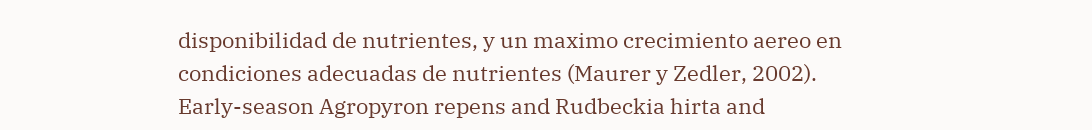disponibilidad de nutrientes, y un maximo crecimiento aereo en condiciones adecuadas de nutrientes (Maurer y Zedler, 2002).
Early-season Agropyron repens and Rudbeckia hirta and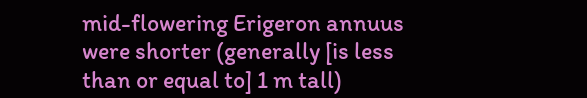mid-flowering Erigeron annuus were shorter (generally [is less than or equal to] 1 m tall)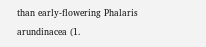than early-flowering Phalaris arundinacea (1.